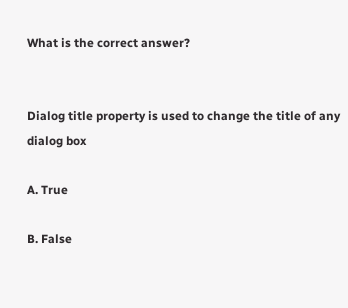What is the correct answer?


Dialog title property is used to change the title of any dialog box

A. True

B. False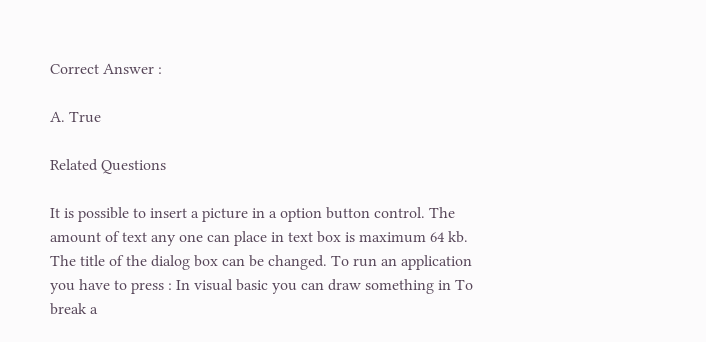Correct Answer :

A. True

Related Questions

It is possible to insert a picture in a option button control. The amount of text any one can place in text box is maximum 64 kb. The title of the dialog box can be changed. To run an application you have to press : In visual basic you can draw something in To break a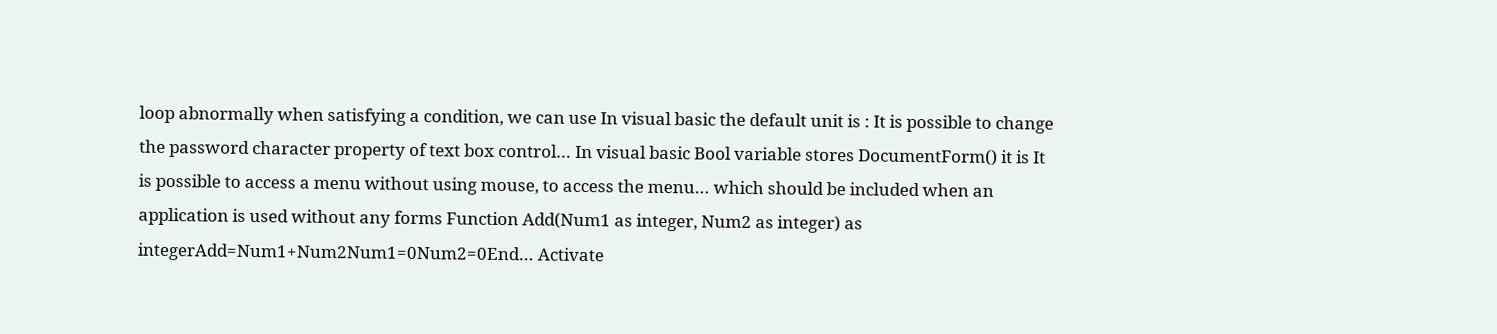loop abnormally when satisfying a condition, we can use In visual basic the default unit is : It is possible to change the password character property of text box control… In visual basic Bool variable stores DocumentForm() it is It is possible to access a menu without using mouse, to access the menu… which should be included when an application is used without any forms Function Add(Num1 as integer, Num2 as integer) as integerAdd=Num1+Num2Num1=0Num2=0End… Activate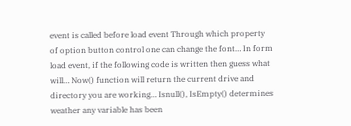event is called before load event Through which property of option button control one can change the font… In form load event, if the following code is written then guess what will… Now() function will return the current drive and directory you are working… Isnull(), IsEmpty() determines weather any variable has been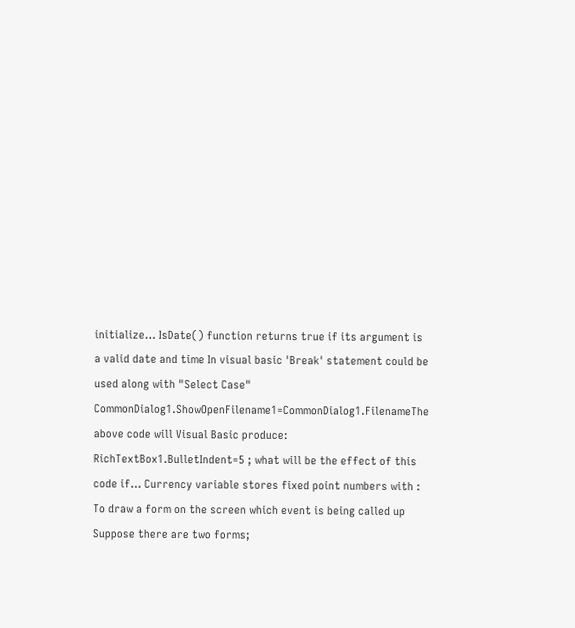initialize… IsDate() function returns true if its argument is a valid date and time In visual basic 'Break' statement could be used along with "Select Case" CommonDialog1.ShowOpenFilename1=CommonDialog1.FilenameThe above code will Visual Basic produce: RichTextBox1.BulletIndent=5 ; what will be the effect of this code if… Currency variable stores fixed point numbers with : To draw a form on the screen which event is being called up Suppose there are two forms;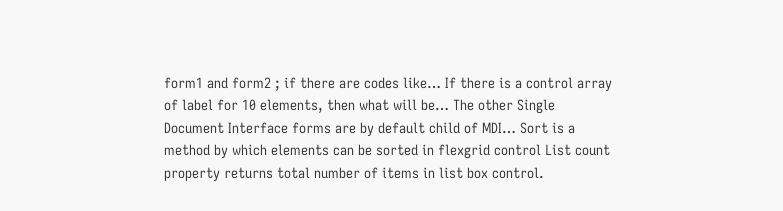form1 and form2 ; if there are codes like… If there is a control array of label for 10 elements, then what will be… The other Single Document Interface forms are by default child of MDI… Sort is a method by which elements can be sorted in flexgrid control List count property returns total number of items in list box control.